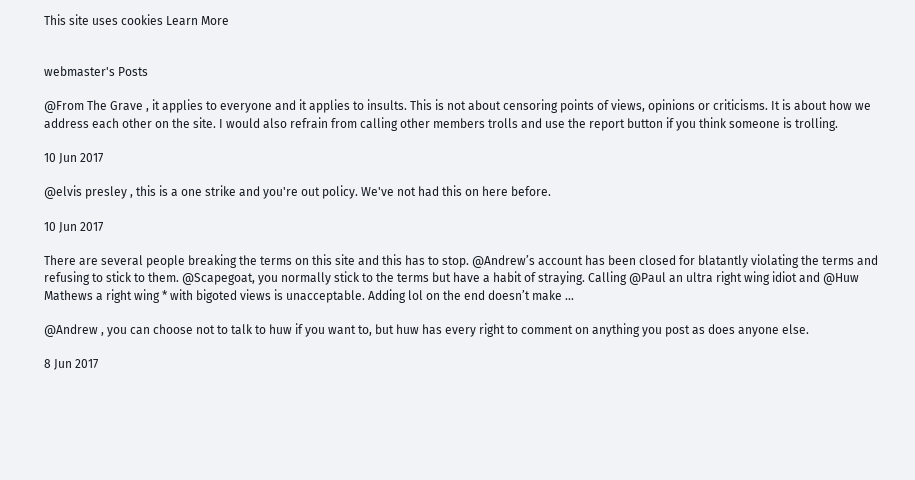This site uses cookies Learn More


webmaster's Posts

@From The Grave , it applies to everyone and it applies to insults. This is not about censoring points of views, opinions or criticisms. It is about how we address each other on the site. I would also refrain from calling other members trolls and use the report button if you think someone is trolling.

10 Jun 2017

@elvis presley , this is a one strike and you're out policy. We've not had this on here before.

10 Jun 2017

There are several people breaking the terms on this site and this has to stop. @Andrew’s account has been closed for blatantly violating the terms and refusing to stick to them. @Scapegoat, you normally stick to the terms but have a habit of straying. Calling @Paul an ultra right wing idiot and @Huw Mathews a right wing * with bigoted views is unacceptable. Adding lol on the end doesn’t make ...

@Andrew , you can choose not to talk to huw if you want to, but huw has every right to comment on anything you post as does anyone else.

8 Jun 2017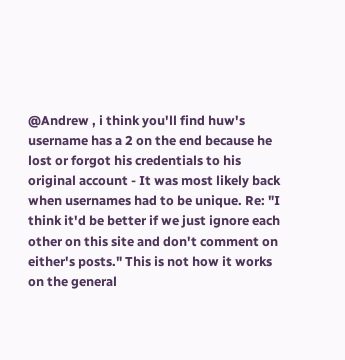@Andrew , i think you'll find huw's username has a 2 on the end because he lost or forgot his credentials to his original account - It was most likely back when usernames had to be unique. Re: "I think it'd be better if we just ignore each other on this site and don't comment on either's posts." This is not how it works on the general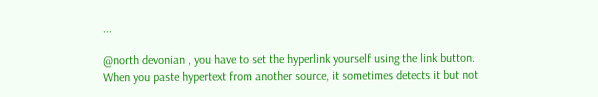...

@north devonian , you have to set the hyperlink yourself using the link button. When you paste hypertext from another source, it sometimes detects it but not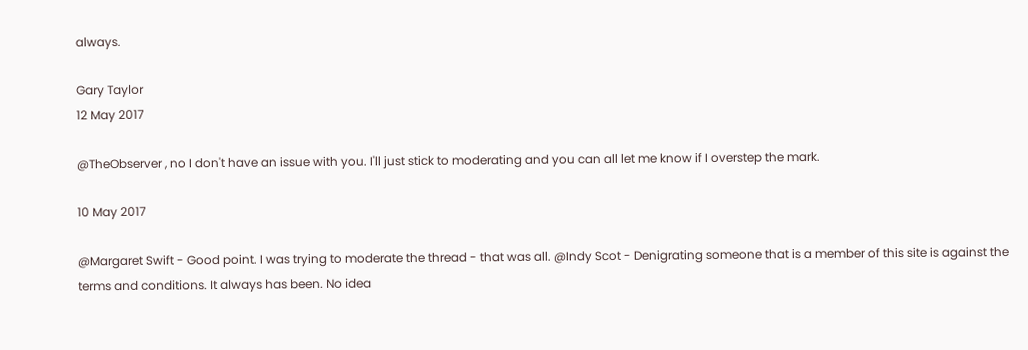always.

Gary Taylor
12 May 2017

@TheObserver , no I don't have an issue with you. I'll just stick to moderating and you can all let me know if I overstep the mark.

10 May 2017

@Margaret Swift - Good point. I was trying to moderate the thread - that was all. @Indy Scot - Denigrating someone that is a member of this site is against the terms and conditions. It always has been. No idea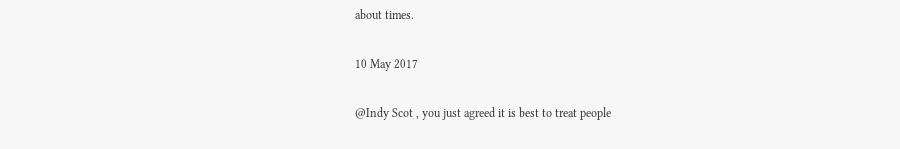about times.

10 May 2017

@Indy Scot , you just agreed it is best to treat people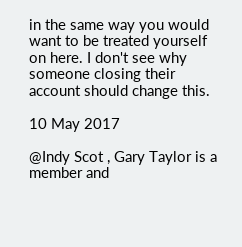in the same way you would want to be treated yourself on here. I don't see why someone closing their account should change this.

10 May 2017

@Indy Scot , Gary Taylor is a member and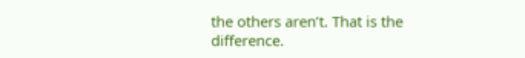the others aren’t. That is the difference.